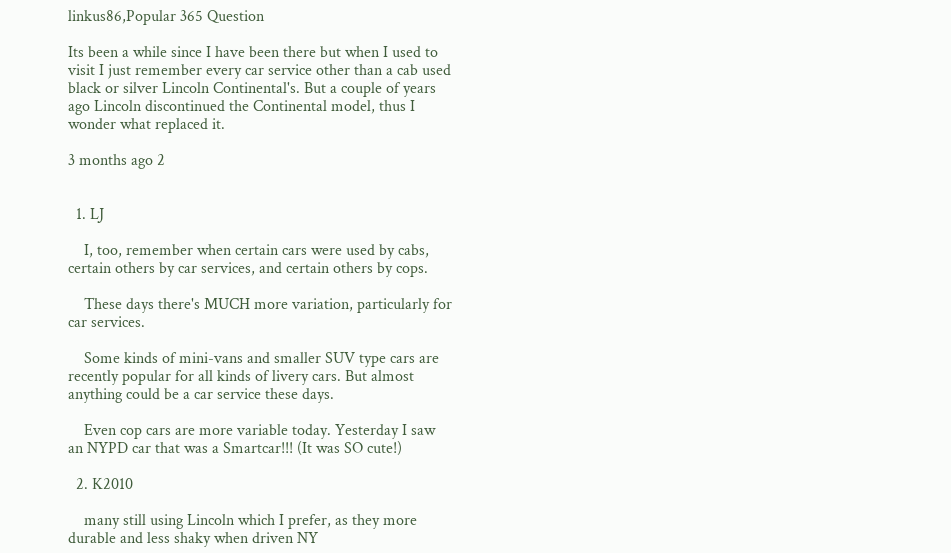linkus86,Popular 365 Question

Its been a while since I have been there but when I used to visit I just remember every car service other than a cab used black or silver Lincoln Continental's. But a couple of years ago Lincoln discontinued the Continental model, thus I wonder what replaced it.

3 months ago 2


  1. LJ

    I, too, remember when certain cars were used by cabs, certain others by car services, and certain others by cops.

    These days there's MUCH more variation, particularly for car services.

    Some kinds of mini-vans and smaller SUV type cars are recently popular for all kinds of livery cars. But almost anything could be a car service these days.

    Even cop cars are more variable today. Yesterday I saw an NYPD car that was a Smartcar!!! (It was SO cute!)

  2. K2010

    many still using Lincoln which I prefer, as they more durable and less shaky when driven NY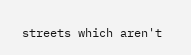streets which aren't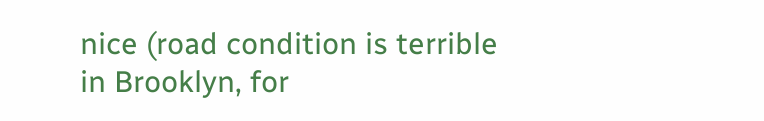nice (road condition is terrible in Brooklyn, for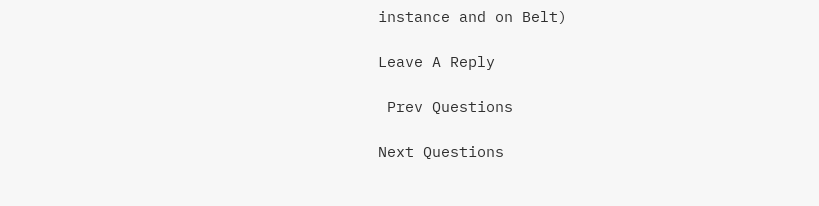instance and on Belt)

Leave A Reply

 Prev Questions

Next Questions